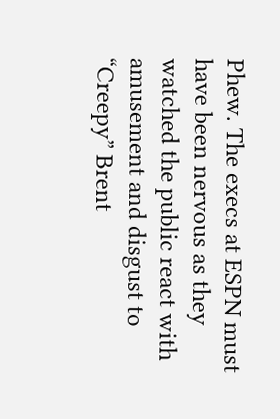Phew. The execs at ESPN must have been nervous as they watched the public react with amusement and disgust to “Creepy” Brent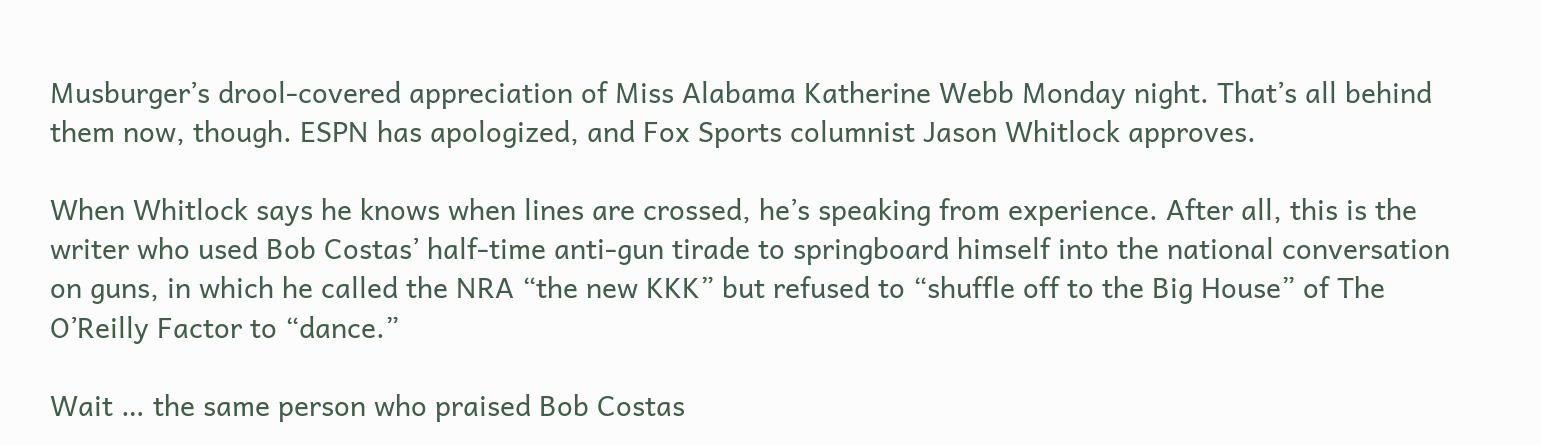Musburger’s drool-covered appreciation of Miss Alabama Katherine Webb Monday night. That’s all behind them now, though. ESPN has apologized, and Fox Sports columnist Jason Whitlock approves.

When Whitlock says he knows when lines are crossed, he’s speaking from experience. After all, this is the writer who used Bob Costas’ half-time anti-gun tirade to springboard himself into the national conversation on guns, in which he called the NRA “the new KKK” but refused to “shuffle off to the Big House” of The O’Reilly Factor to “dance.”

Wait … the same person who praised Bob Costas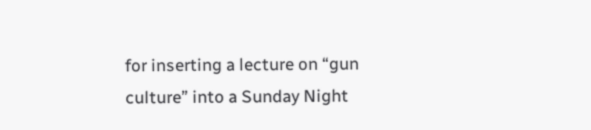for inserting a lecture on “gun culture” into a Sunday Night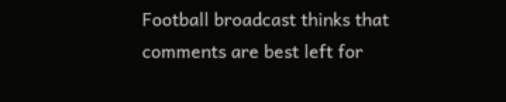Football broadcast thinks that comments are best left for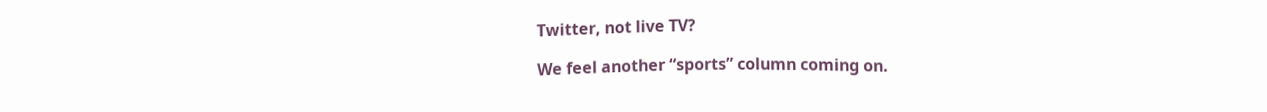Twitter, not live TV?

We feel another “sports” column coming on.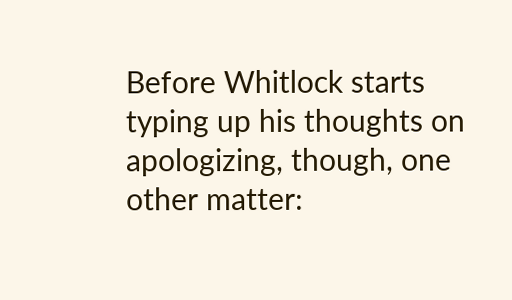Before Whitlock starts typing up his thoughts on apologizing, though, one other matter: